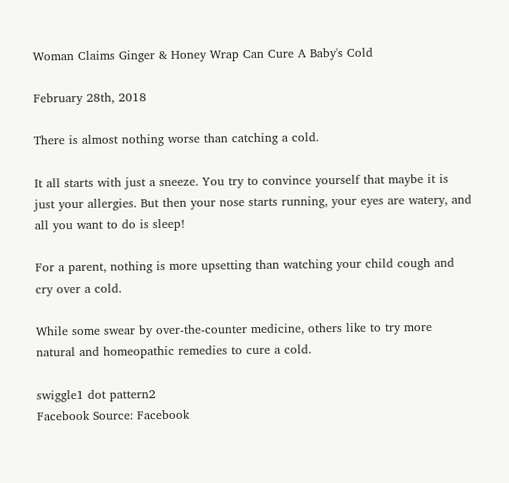Woman Claims Ginger & Honey Wrap Can Cure A Baby's Cold

February 28th, 2018

There is almost nothing worse than catching a cold.

It all starts with just a sneeze. You try to convince yourself that maybe it is just your allergies. But then your nose starts running, your eyes are watery, and all you want to do is sleep!

For a parent, nothing is more upsetting than watching your child cough and cry over a cold.

While some swear by over-the-counter medicine, others like to try more natural and homeopathic remedies to cure a cold.

swiggle1 dot pattern2
Facebook Source: Facebook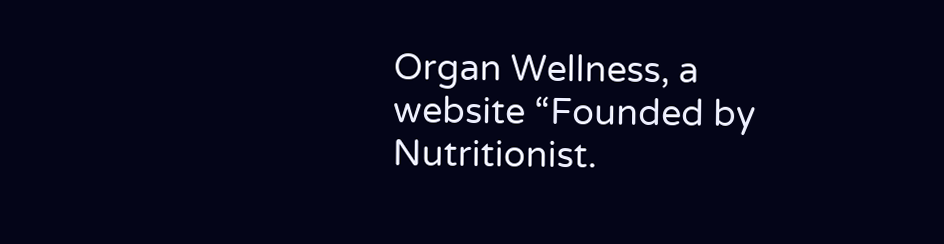Organ Wellness, a website “Founded by Nutritionist.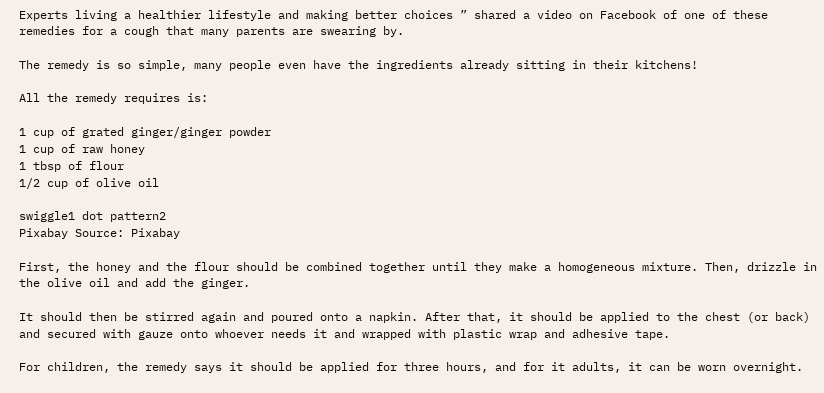Experts living a healthier lifestyle and making better choices ” shared a video on Facebook of one of these remedies for a cough that many parents are swearing by.

The remedy is so simple, many people even have the ingredients already sitting in their kitchens!

All the remedy requires is:

1 cup of grated ginger/ginger powder
1 cup of raw honey
1 tbsp of flour
1/2 cup of olive oil

swiggle1 dot pattern2
Pixabay Source: Pixabay

First, the honey and the flour should be combined together until they make a homogeneous mixture. Then, drizzle in the olive oil and add the ginger.

It should then be stirred again and poured onto a napkin. After that, it should be applied to the chest (or back) and secured with gauze onto whoever needs it and wrapped with plastic wrap and adhesive tape.

For children, the remedy says it should be applied for three hours, and for it adults, it can be worn overnight.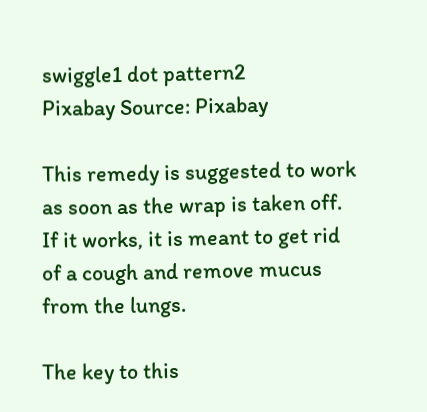swiggle1 dot pattern2
Pixabay Source: Pixabay

This remedy is suggested to work as soon as the wrap is taken off. If it works, it is meant to get rid of a cough and remove mucus from the lungs.

The key to this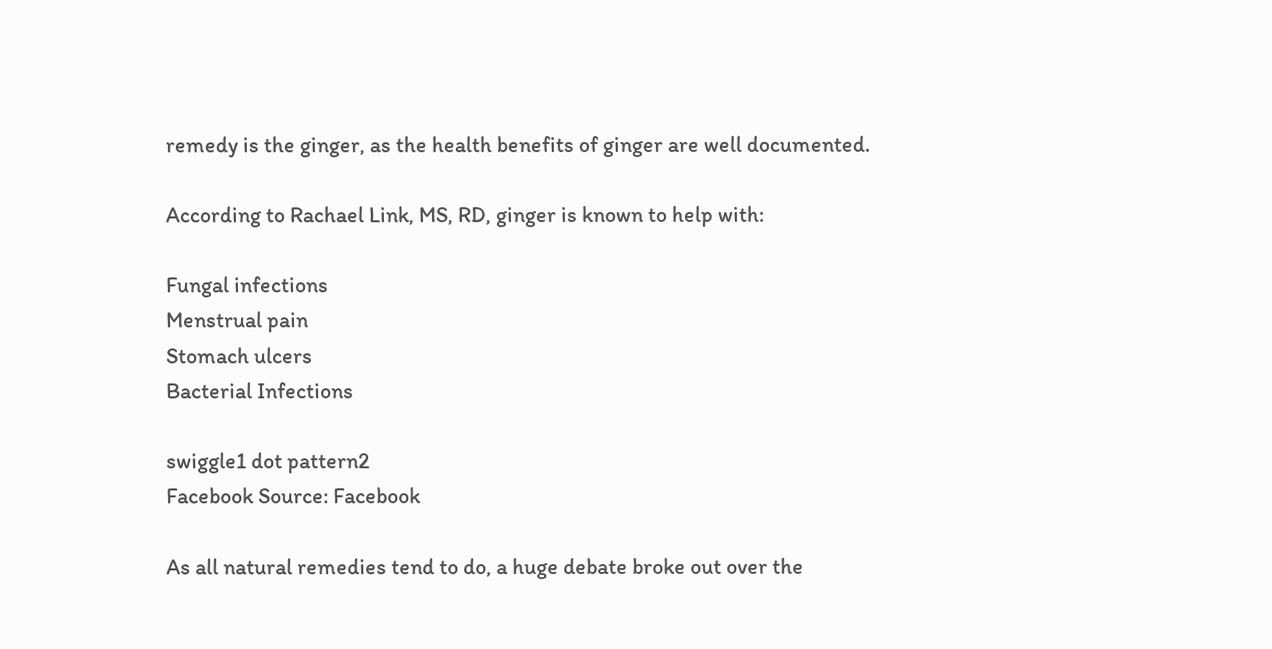remedy is the ginger, as the health benefits of ginger are well documented.

According to Rachael Link, MS, RD, ginger is known to help with:

Fungal infections
Menstrual pain
Stomach ulcers
Bacterial Infections

swiggle1 dot pattern2
Facebook Source: Facebook

As all natural remedies tend to do, a huge debate broke out over the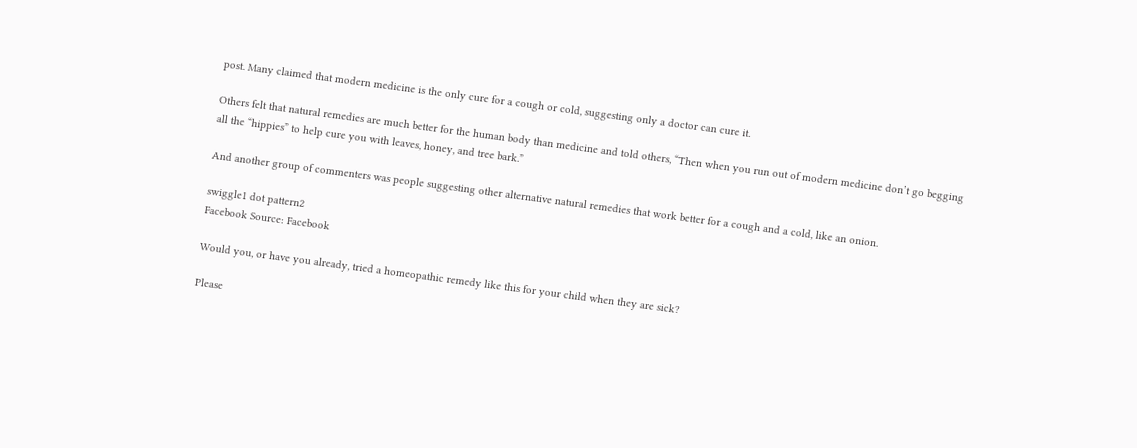post. Many claimed that modern medicine is the only cure for a cough or cold, suggesting only a doctor can cure it.

Others felt that natural remedies are much better for the human body than medicine and told others, “Then when you run out of modern medicine don’t go begging all the “hippies” to help cure you with leaves, honey, and tree bark.”

And another group of commenters was people suggesting other alternative natural remedies that work better for a cough and a cold, like an onion.

swiggle1 dot pattern2
Facebook Source: Facebook

Would you, or have you already, tried a homeopathic remedy like this for your child when they are sick?

Please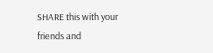SHARE this with your friends and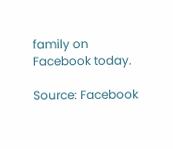family on Facebook today.

Source: Facebook